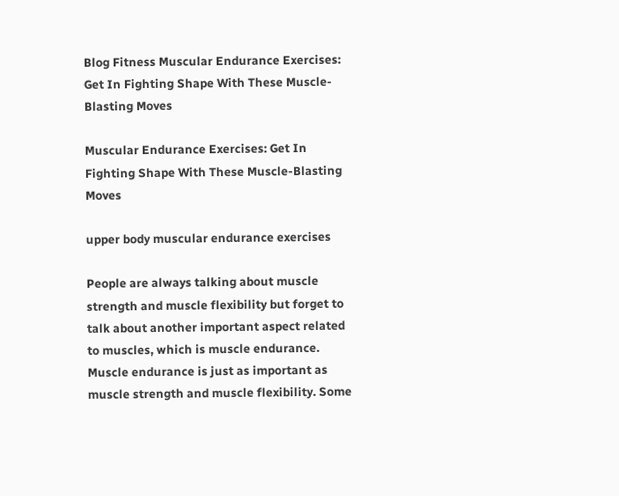Blog Fitness Muscular Endurance Exercises: Get In Fighting Shape With These Muscle-Blasting Moves

Muscular Endurance Exercises: Get In Fighting Shape With These Muscle-Blasting Moves

upper body muscular endurance exercises

People are always talking about muscle strength and muscle flexibility but forget to talk about another important aspect related to muscles, which is muscle endurance. Muscle endurance is just as important as muscle strength and muscle flexibility. Some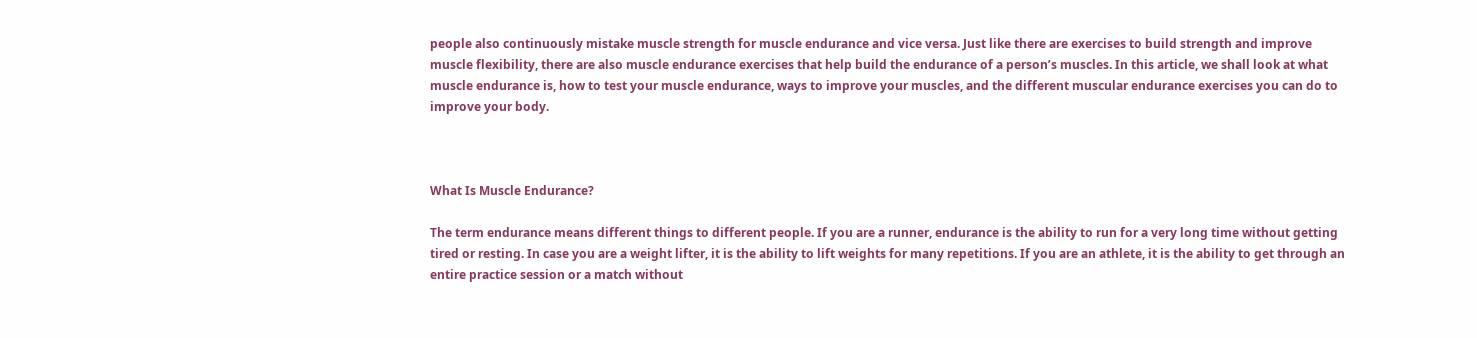people also continuously mistake muscle strength for muscle endurance and vice versa. Just like there are exercises to build strength and improve muscle flexibility, there are also muscle endurance exercises that help build the endurance of a person’s muscles. In this article, we shall look at what muscle endurance is, how to test your muscle endurance, ways to improve your muscles, and the different muscular endurance exercises you can do to improve your body.



What Is Muscle Endurance?

The term endurance means different things to different people. If you are a runner, endurance is the ability to run for a very long time without getting tired or resting. In case you are a weight lifter, it is the ability to lift weights for many repetitions. If you are an athlete, it is the ability to get through an entire practice session or a match without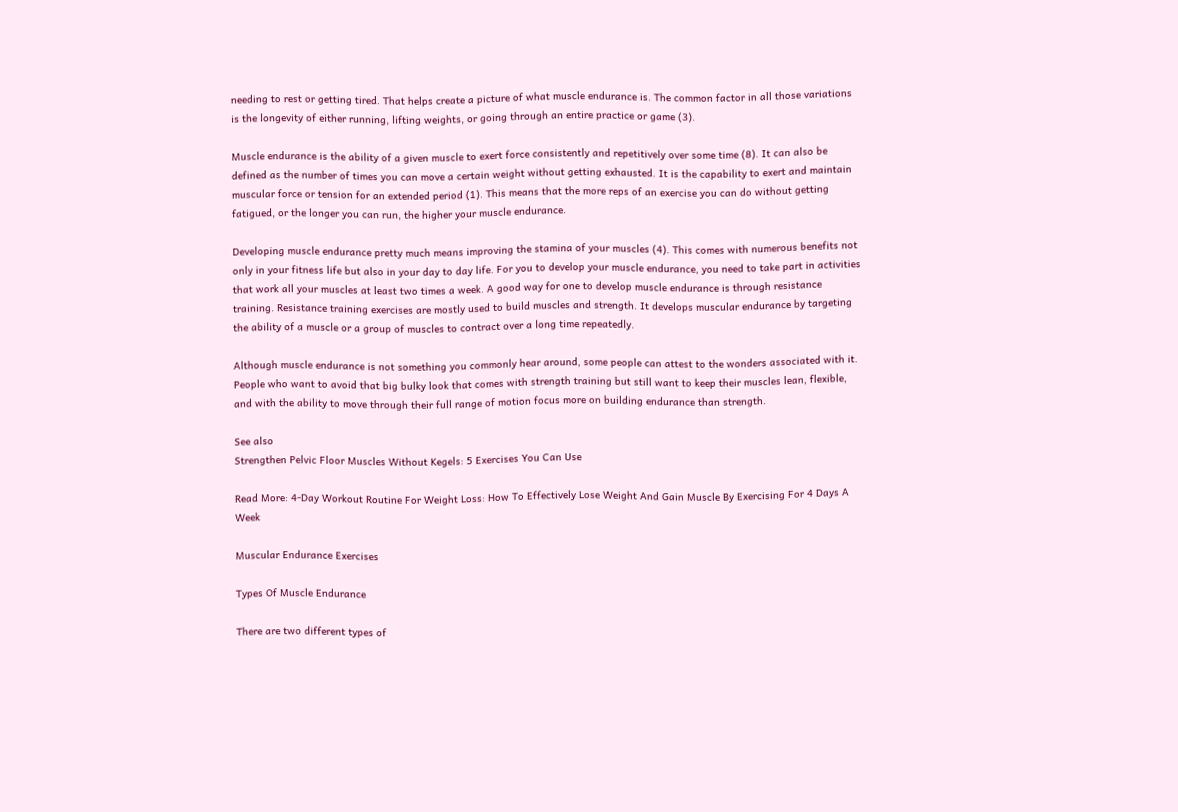needing to rest or getting tired. That helps create a picture of what muscle endurance is. The common factor in all those variations is the longevity of either running, lifting weights, or going through an entire practice or game (3).

Muscle endurance is the ability of a given muscle to exert force consistently and repetitively over some time (8). It can also be defined as the number of times you can move a certain weight without getting exhausted. It is the capability to exert and maintain muscular force or tension for an extended period (1). This means that the more reps of an exercise you can do without getting fatigued, or the longer you can run, the higher your muscle endurance.

Developing muscle endurance pretty much means improving the stamina of your muscles (4). This comes with numerous benefits not only in your fitness life but also in your day to day life. For you to develop your muscle endurance, you need to take part in activities that work all your muscles at least two times a week. A good way for one to develop muscle endurance is through resistance training. Resistance training exercises are mostly used to build muscles and strength. It develops muscular endurance by targeting the ability of a muscle or a group of muscles to contract over a long time repeatedly.

Although muscle endurance is not something you commonly hear around, some people can attest to the wonders associated with it. People who want to avoid that big bulky look that comes with strength training but still want to keep their muscles lean, flexible, and with the ability to move through their full range of motion focus more on building endurance than strength.

See also
Strengthen Pelvic Floor Muscles Without Kegels: 5 Exercises You Can Use

Read More: 4-Day Workout Routine For Weight Loss: How To Effectively Lose Weight And Gain Muscle By Exercising For 4 Days A Week

Muscular Endurance Exercises

Types Of Muscle Endurance

There are two different types of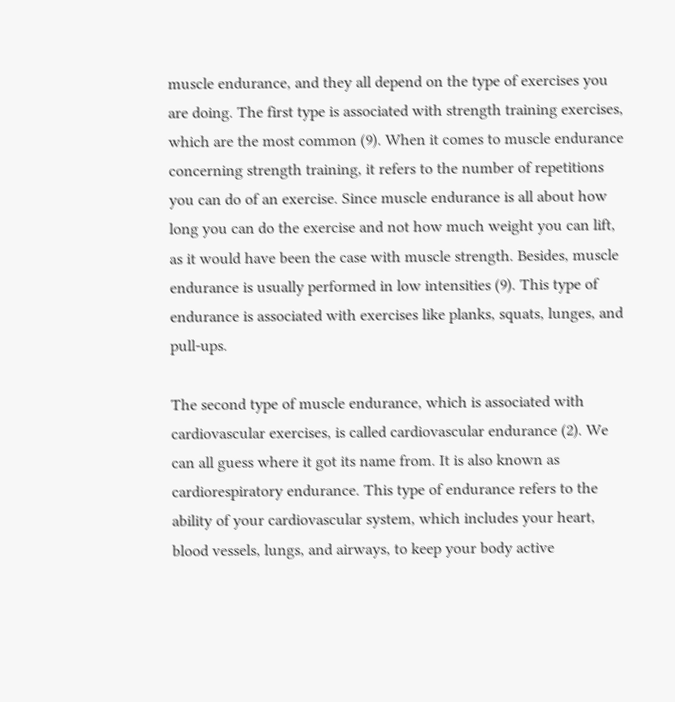muscle endurance, and they all depend on the type of exercises you are doing. The first type is associated with strength training exercises, which are the most common (9). When it comes to muscle endurance concerning strength training, it refers to the number of repetitions you can do of an exercise. Since muscle endurance is all about how long you can do the exercise and not how much weight you can lift, as it would have been the case with muscle strength. Besides, muscle endurance is usually performed in low intensities (9). This type of endurance is associated with exercises like planks, squats, lunges, and pull-ups.

The second type of muscle endurance, which is associated with cardiovascular exercises, is called cardiovascular endurance (2). We can all guess where it got its name from. It is also known as cardiorespiratory endurance. This type of endurance refers to the ability of your cardiovascular system, which includes your heart, blood vessels, lungs, and airways, to keep your body active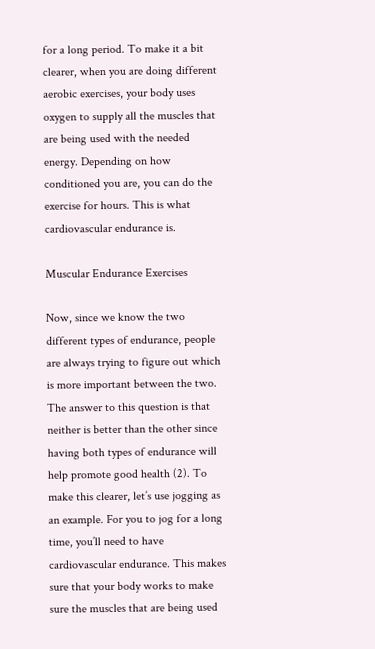for a long period. To make it a bit clearer, when you are doing different aerobic exercises, your body uses oxygen to supply all the muscles that are being used with the needed energy. Depending on how conditioned you are, you can do the exercise for hours. This is what cardiovascular endurance is.

Muscular Endurance Exercises

Now, since we know the two different types of endurance, people are always trying to figure out which is more important between the two. The answer to this question is that neither is better than the other since having both types of endurance will help promote good health (2). To make this clearer, let’s use jogging as an example. For you to jog for a long time, you’ll need to have cardiovascular endurance. This makes sure that your body works to make sure the muscles that are being used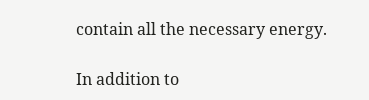contain all the necessary energy.

In addition to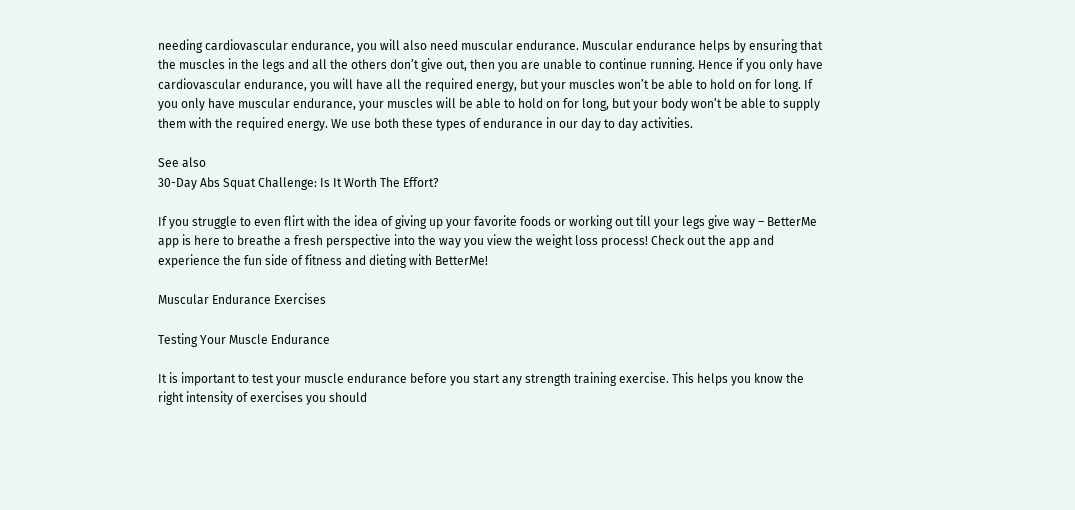needing cardiovascular endurance, you will also need muscular endurance. Muscular endurance helps by ensuring that the muscles in the legs and all the others don’t give out, then you are unable to continue running. Hence if you only have cardiovascular endurance, you will have all the required energy, but your muscles won’t be able to hold on for long. If you only have muscular endurance, your muscles will be able to hold on for long, but your body won’t be able to supply them with the required energy. We use both these types of endurance in our day to day activities.

See also
30-Day Abs Squat Challenge: Is It Worth The Effort?

If you struggle to even flirt with the idea of giving up your favorite foods or working out till your legs give way – BetterMe app is here to breathe a fresh perspective into the way you view the weight loss process! Check out the app and experience the fun side of fitness and dieting with BetterMe!

Muscular Endurance Exercises

Testing Your Muscle Endurance

It is important to test your muscle endurance before you start any strength training exercise. This helps you know the right intensity of exercises you should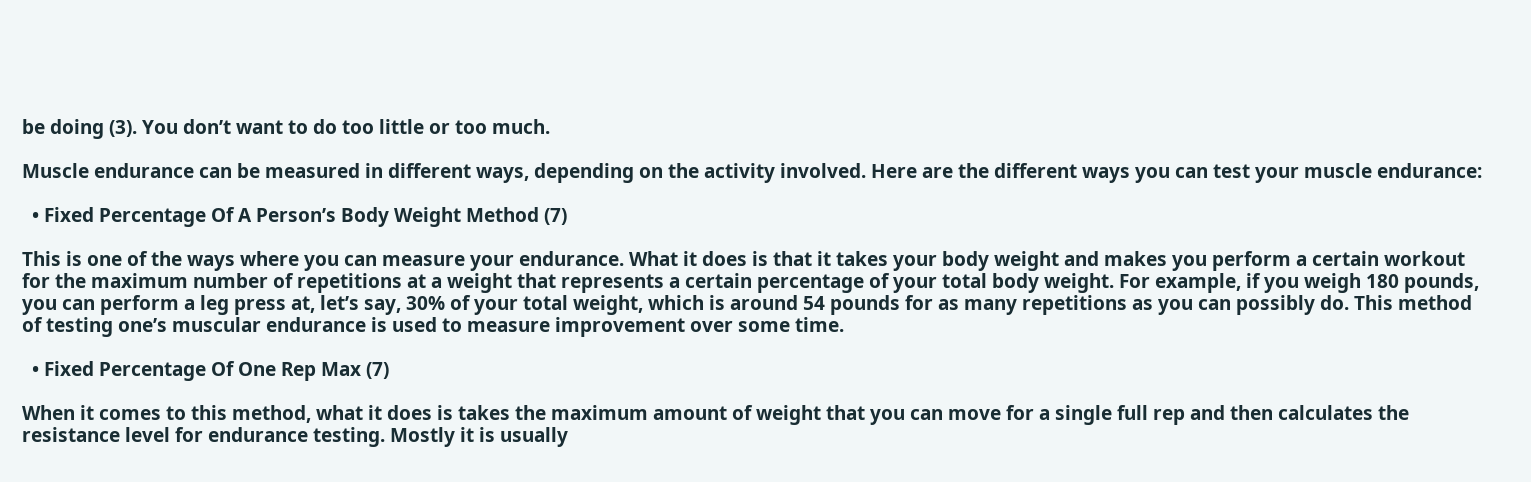be doing (3). You don’t want to do too little or too much.

Muscle endurance can be measured in different ways, depending on the activity involved. Here are the different ways you can test your muscle endurance:

  • Fixed Percentage Of A Person’s Body Weight Method (7)

This is one of the ways where you can measure your endurance. What it does is that it takes your body weight and makes you perform a certain workout for the maximum number of repetitions at a weight that represents a certain percentage of your total body weight. For example, if you weigh 180 pounds, you can perform a leg press at, let’s say, 30% of your total weight, which is around 54 pounds for as many repetitions as you can possibly do. This method of testing one’s muscular endurance is used to measure improvement over some time.

  • Fixed Percentage Of One Rep Max (7)

When it comes to this method, what it does is takes the maximum amount of weight that you can move for a single full rep and then calculates the resistance level for endurance testing. Mostly it is usually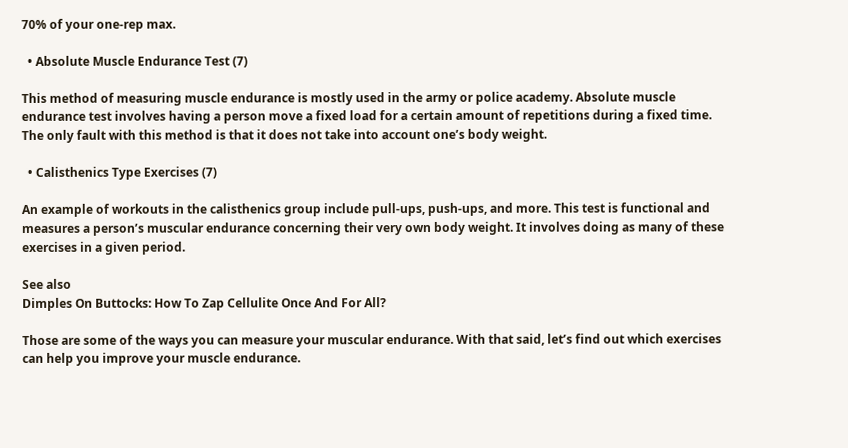70% of your one-rep max.

  • Absolute Muscle Endurance Test (7)

This method of measuring muscle endurance is mostly used in the army or police academy. Absolute muscle endurance test involves having a person move a fixed load for a certain amount of repetitions during a fixed time. The only fault with this method is that it does not take into account one’s body weight.

  • Calisthenics Type Exercises (7)

An example of workouts in the calisthenics group include pull-ups, push-ups, and more. This test is functional and measures a person’s muscular endurance concerning their very own body weight. It involves doing as many of these exercises in a given period.

See also
Dimples On Buttocks: How To Zap Cellulite Once And For All?

Those are some of the ways you can measure your muscular endurance. With that said, let’s find out which exercises can help you improve your muscle endurance.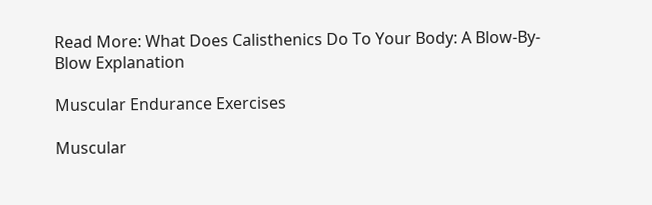Read More: What Does Calisthenics Do To Your Body: A Blow-By-Blow Explanation

Muscular Endurance Exercises

Muscular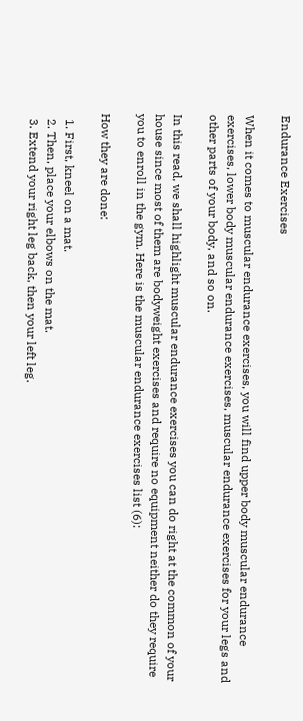Endurance Exercises

When it comes to muscular endurance exercises, you will find upper body muscular endurance exercises, lower body muscular endurance exercises, muscular endurance exercises for your legs and other parts of your body, and so on.

In this read, we shall highlight muscular endurance exercises you can do right at the common of your house since most of them are bodyweight exercises and require no equipment neither do they require you to enroll in the gym. Here is the muscular endurance exercises list (6):

How they are done:

  1. First, kneel on a mat.
  2. Then, place your elbows on the mat.
  3. Extend your right leg back, then your left leg.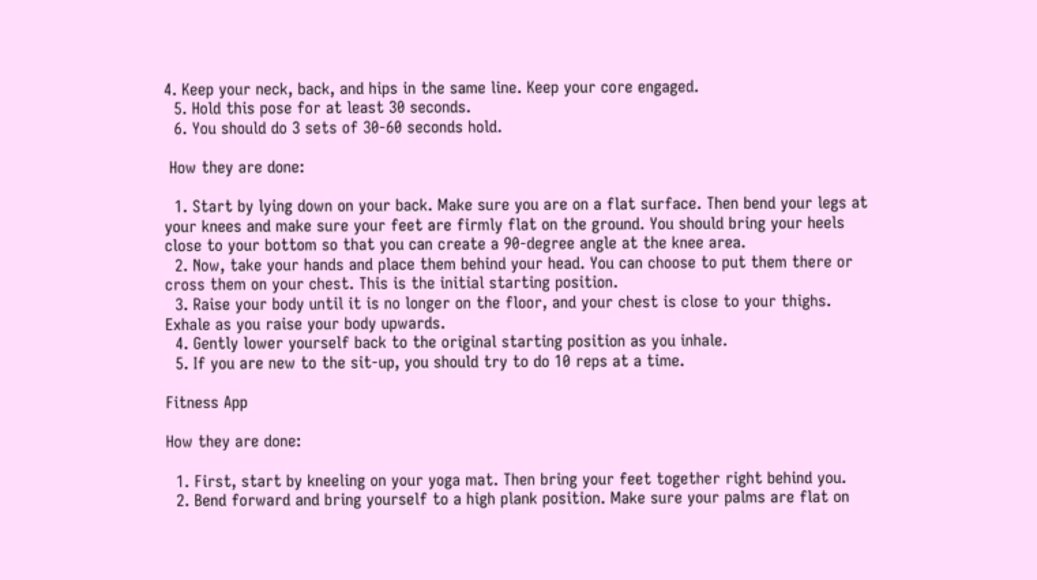4. Keep your neck, back, and hips in the same line. Keep your core engaged.
  5. Hold this pose for at least 30 seconds.
  6. You should do 3 sets of 30-60 seconds hold.

 How they are done:

  1. Start by lying down on your back. Make sure you are on a flat surface. Then bend your legs at your knees and make sure your feet are firmly flat on the ground. You should bring your heels close to your bottom so that you can create a 90-degree angle at the knee area.
  2. Now, take your hands and place them behind your head. You can choose to put them there or cross them on your chest. This is the initial starting position.
  3. Raise your body until it is no longer on the floor, and your chest is close to your thighs. Exhale as you raise your body upwards.
  4. Gently lower yourself back to the original starting position as you inhale.
  5. If you are new to the sit-up, you should try to do 10 reps at a time.

Fitness App

How they are done:

  1. First, start by kneeling on your yoga mat. Then bring your feet together right behind you.
  2. Bend forward and bring yourself to a high plank position. Make sure your palms are flat on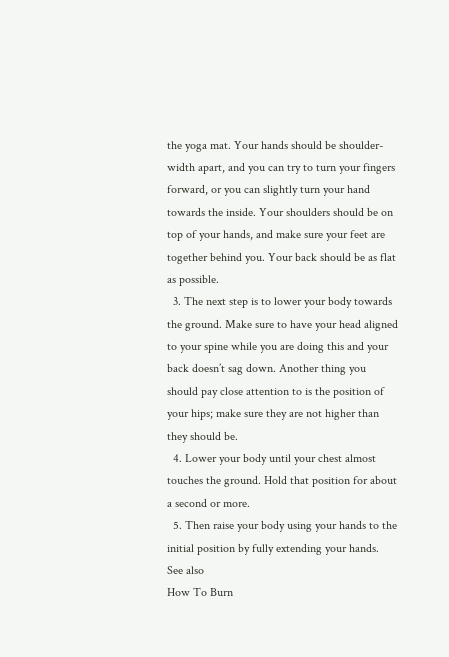the yoga mat. Your hands should be shoulder-width apart, and you can try to turn your fingers forward, or you can slightly turn your hand towards the inside. Your shoulders should be on top of your hands, and make sure your feet are together behind you. Your back should be as flat as possible.
  3. The next step is to lower your body towards the ground. Make sure to have your head aligned to your spine while you are doing this and your back doesn’t sag down. Another thing you should pay close attention to is the position of your hips; make sure they are not higher than they should be.
  4. Lower your body until your chest almost touches the ground. Hold that position for about a second or more.
  5. Then raise your body using your hands to the initial position by fully extending your hands.
See also
How To Burn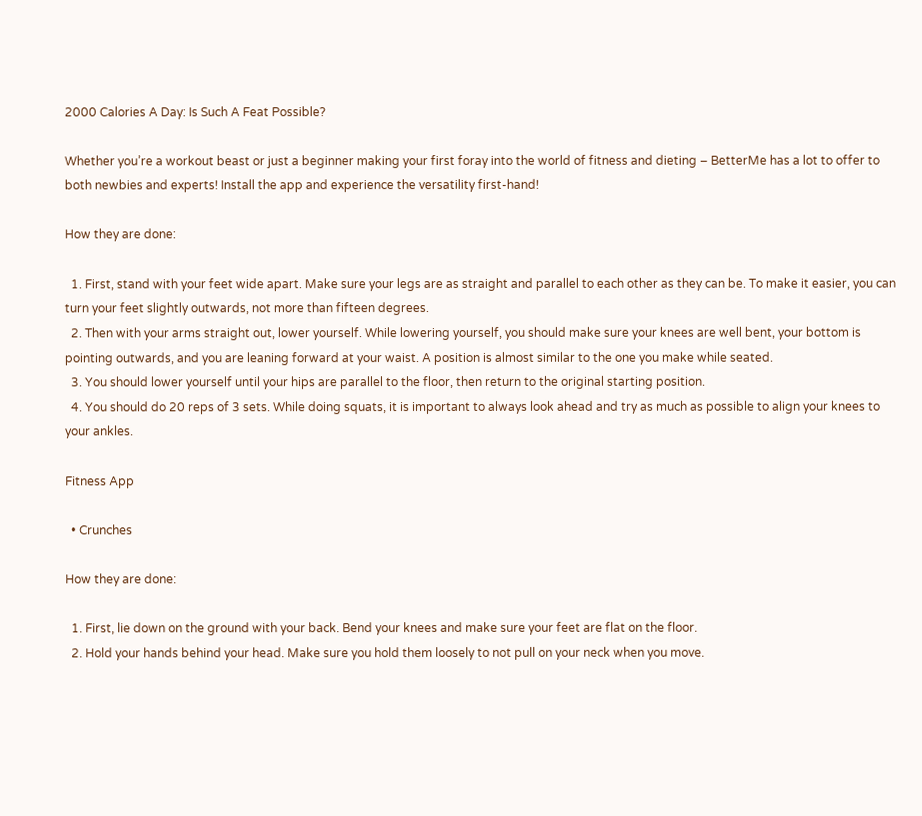2000 Calories A Day: Is Such A Feat Possible?

Whether you’re a workout beast or just a beginner making your first foray into the world of fitness and dieting – BetterMe has a lot to offer to both newbies and experts! Install the app and experience the versatility first-hand!

How they are done:

  1. First, stand with your feet wide apart. Make sure your legs are as straight and parallel to each other as they can be. To make it easier, you can turn your feet slightly outwards, not more than fifteen degrees.
  2. Then with your arms straight out, lower yourself. While lowering yourself, you should make sure your knees are well bent, your bottom is pointing outwards, and you are leaning forward at your waist. A position is almost similar to the one you make while seated.
  3. You should lower yourself until your hips are parallel to the floor, then return to the original starting position.
  4. You should do 20 reps of 3 sets. While doing squats, it is important to always look ahead and try as much as possible to align your knees to your ankles.

Fitness App

  • Crunches

How they are done:

  1. First, lie down on the ground with your back. Bend your knees and make sure your feet are flat on the floor.
  2. Hold your hands behind your head. Make sure you hold them loosely to not pull on your neck when you move.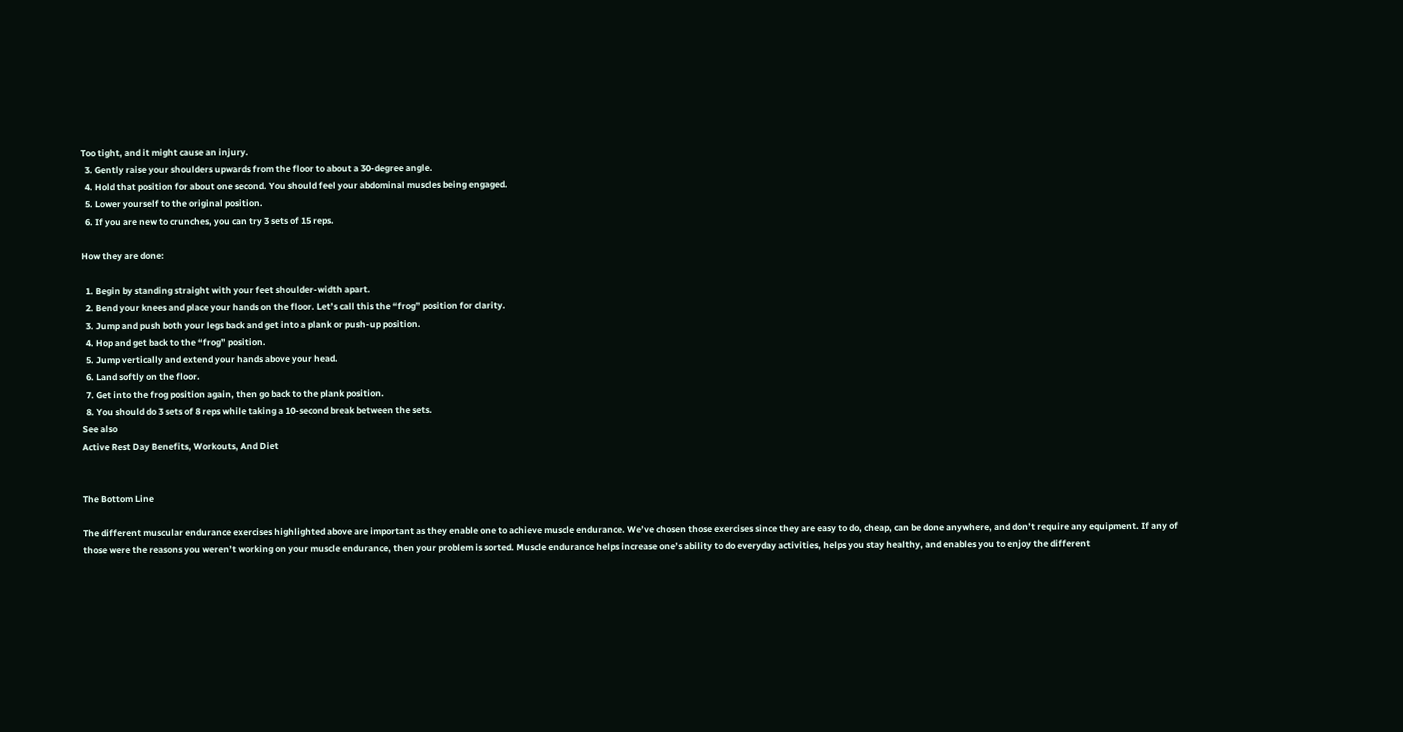Too tight, and it might cause an injury.
  3. Gently raise your shoulders upwards from the floor to about a 30-degree angle.
  4. Hold that position for about one second. You should feel your abdominal muscles being engaged.
  5. Lower yourself to the original position.
  6. If you are new to crunches, you can try 3 sets of 15 reps.

How they are done:

  1. Begin by standing straight with your feet shoulder-width apart.
  2. Bend your knees and place your hands on the floor. Let’s call this the “frog” position for clarity.
  3. Jump and push both your legs back and get into a plank or push-up position.
  4. Hop and get back to the “frog” position.
  5. Jump vertically and extend your hands above your head.
  6. Land softly on the floor.
  7. Get into the frog position again, then go back to the plank position.
  8. You should do 3 sets of 8 reps while taking a 10-second break between the sets.
See also
Active Rest Day Benefits, Workouts, And Diet


The Bottom Line

The different muscular endurance exercises highlighted above are important as they enable one to achieve muscle endurance. We’ve chosen those exercises since they are easy to do, cheap, can be done anywhere, and don’t require any equipment. If any of those were the reasons you weren’t working on your muscle endurance, then your problem is sorted. Muscle endurance helps increase one’s ability to do everyday activities, helps you stay healthy, and enables you to enjoy the different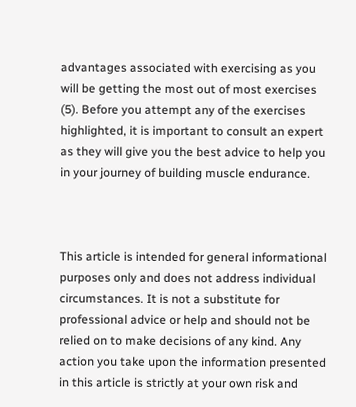advantages associated with exercising as you will be getting the most out of most exercises (5). Before you attempt any of the exercises highlighted, it is important to consult an expert as they will give you the best advice to help you in your journey of building muscle endurance.



This article is intended for general informational purposes only and does not address individual circumstances. It is not a substitute for professional advice or help and should not be relied on to make decisions of any kind. Any action you take upon the information presented in this article is strictly at your own risk and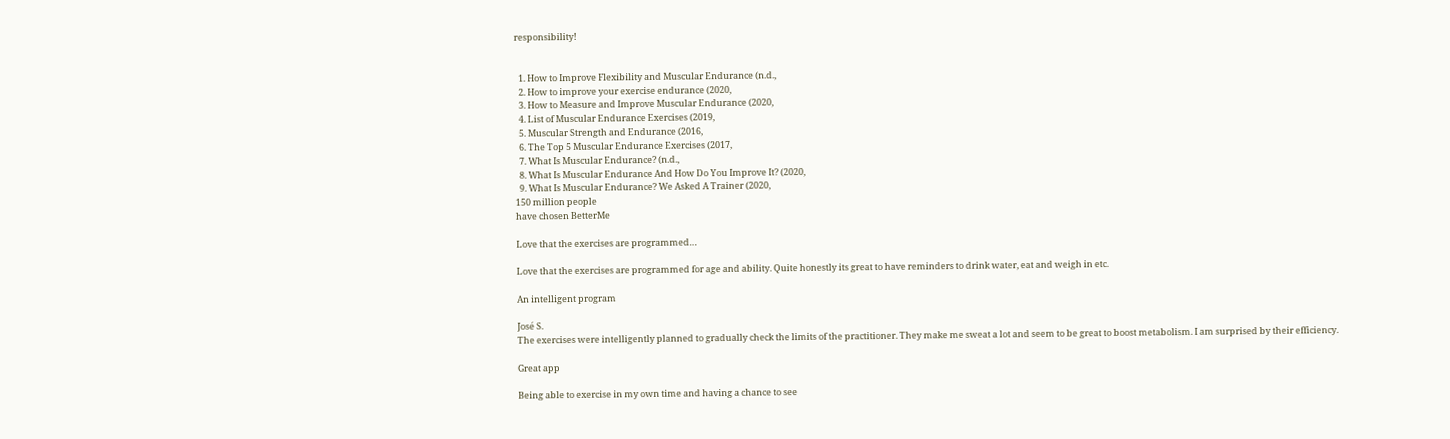responsibility!


  1. How to Improve Flexibility and Muscular Endurance (n.d.,
  2. How to improve your exercise endurance (2020,
  3. How to Measure and Improve Muscular Endurance (2020,
  4. List of Muscular Endurance Exercises (2019,
  5. Muscular Strength and Endurance (2016,
  6. The Top 5 Muscular Endurance Exercises (2017,
  7. What Is Muscular Endurance? (n.d.,
  8. What Is Muscular Endurance And How Do You Improve It? (2020,
  9. What Is Muscular Endurance? We Asked A Trainer (2020,
150 million people
have chosen BetterMe

Love that the exercises are programmed…

Love that the exercises are programmed for age and ability. Quite honestly its great to have reminders to drink water, eat and weigh in etc.

An intelligent program

José S.
The exercises were intelligently planned to gradually check the limits of the practitioner. They make me sweat a lot and seem to be great to boost metabolism. I am surprised by their efficiency.

Great app

Being able to exercise in my own time and having a chance to see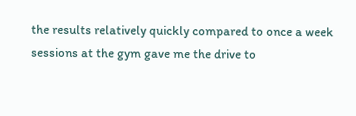the results relatively quickly compared to once a week sessions at the gym gave me the drive to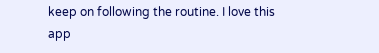keep on following the routine. I love this app